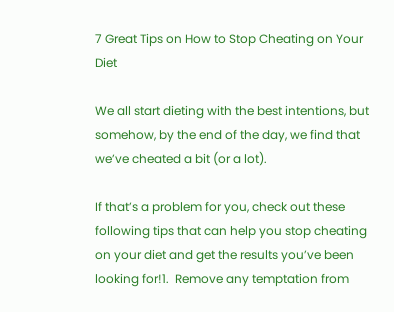7 Great Tips on How to Stop Cheating on Your Diet

We all start dieting with the best intentions, but somehow, by the end of the day, we find that we’ve cheated a bit (or a lot).

If that’s a problem for you, check out these following tips that can help you stop cheating on your diet and get the results you’ve been looking for!1.  Remove any temptation from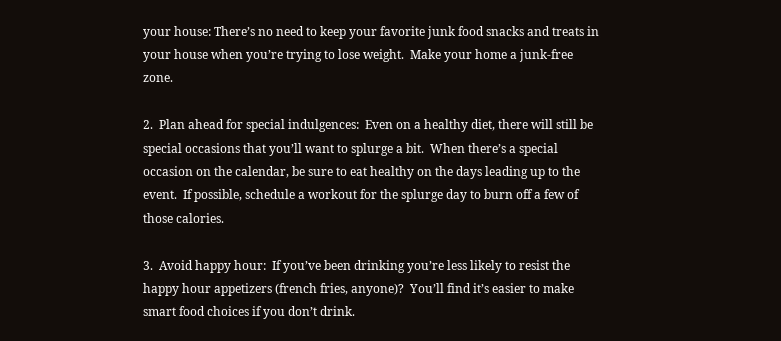your house: There’s no need to keep your favorite junk food snacks and treats in your house when you’re trying to lose weight.  Make your home a junk-free zone.

2.  Plan ahead for special indulgences:  Even on a healthy diet, there will still be special occasions that you’ll want to splurge a bit.  When there’s a special occasion on the calendar, be sure to eat healthy on the days leading up to the event.  If possible, schedule a workout for the splurge day to burn off a few of those calories.

3.  Avoid happy hour:  If you’ve been drinking you’re less likely to resist the happy hour appetizers (french fries, anyone)?  You’ll find it’s easier to make smart food choices if you don’t drink.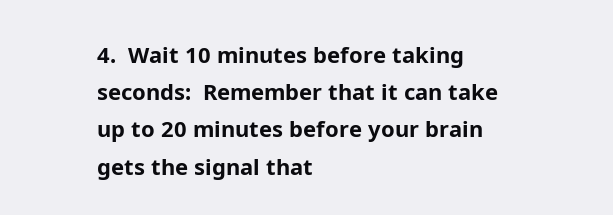4.  Wait 10 minutes before taking seconds:  Remember that it can take up to 20 minutes before your brain gets the signal that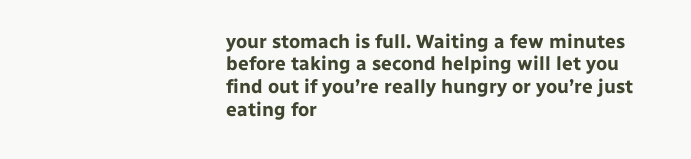your stomach is full. Waiting a few minutes before taking a second helping will let you find out if you’re really hungry or you’re just eating for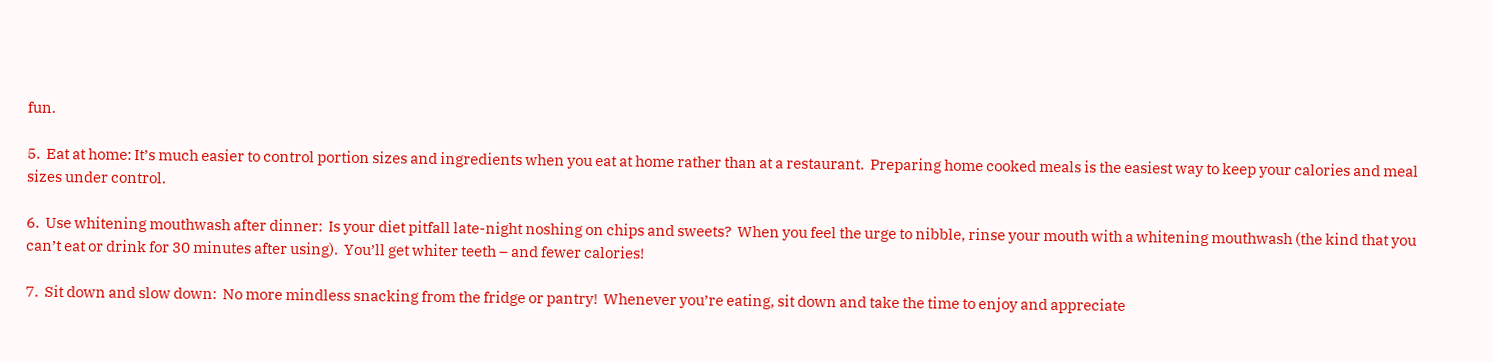fun.

5.  Eat at home: It’s much easier to control portion sizes and ingredients when you eat at home rather than at a restaurant.  Preparing home cooked meals is the easiest way to keep your calories and meal sizes under control.

6.  Use whitening mouthwash after dinner:  Is your diet pitfall late-night noshing on chips and sweets?  When you feel the urge to nibble, rinse your mouth with a whitening mouthwash (the kind that you can’t eat or drink for 30 minutes after using).  You’ll get whiter teeth – and fewer calories!

7.  Sit down and slow down:  No more mindless snacking from the fridge or pantry!  Whenever you’re eating, sit down and take the time to enjoy and appreciate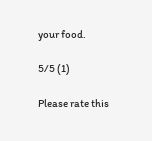your food.

5/5 (1)

Please rate this